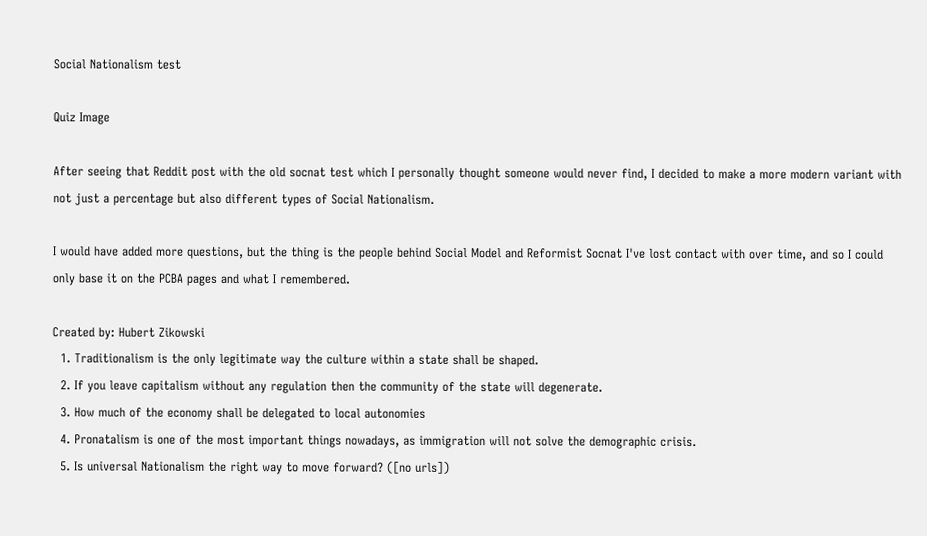Social Nationalism test

Quiz Image

After seeing that Reddit post with the old socnat test which I personally thought someone would never find, I decided to make a more modern variant with not just a percentage but also different types of Social Nationalism.

I would have added more questions, but the thing is the people behind Social Model and Reformist Socnat I've lost contact with over time, and so I could only base it on the PCBA pages and what I remembered.

Created by: Hubert Zikowski
  1. Traditionalism is the only legitimate way the culture within a state shall be shaped.
  2. If you leave capitalism without any regulation then the community of the state will degenerate.
  3. How much of the economy shall be delegated to local autonomies
  4. Pronatalism is one of the most important things nowadays, as immigration will not solve the demographic crisis.
  5. Is universal Nationalism the right way to move forward? ([no urls])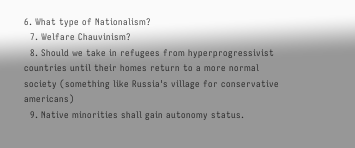6. What type of Nationalism?
  7. Welfare Chauvinism?
  8. Should we take in refugees from hyperprogressivist countries until their homes return to a more normal society (something like Russia's village for conservative americans)
  9. Native minorities shall gain autonomy status.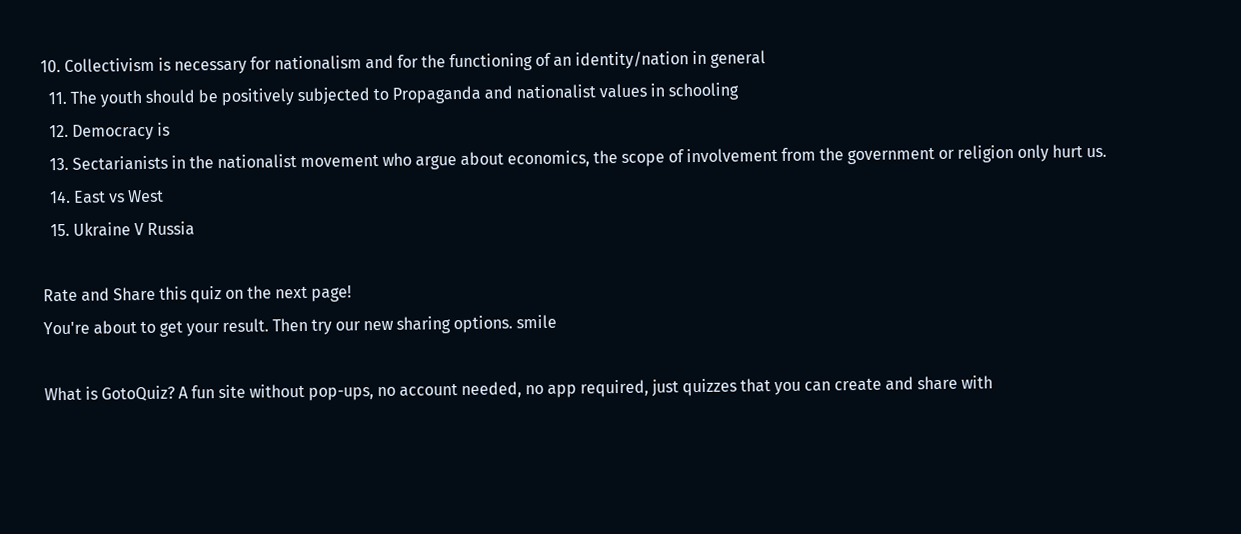10. Collectivism is necessary for nationalism and for the functioning of an identity/nation in general
  11. The youth should be positively subjected to Propaganda and nationalist values in schooling
  12. Democracy is
  13. Sectarianists in the nationalist movement who argue about economics, the scope of involvement from the government or religion only hurt us.
  14. East vs West
  15. Ukraine V Russia

Rate and Share this quiz on the next page!
You're about to get your result. Then try our new sharing options. smile

What is GotoQuiz? A fun site without pop-ups, no account needed, no app required, just quizzes that you can create and share with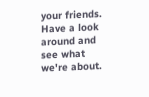your friends. Have a look around and see what we're about.